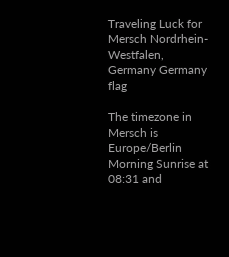Traveling Luck for Mersch Nordrhein-Westfalen, Germany Germany flag

The timezone in Mersch is Europe/Berlin
Morning Sunrise at 08:31 and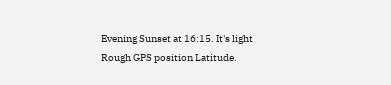Evening Sunset at 16:15. It's light
Rough GPS position Latitude.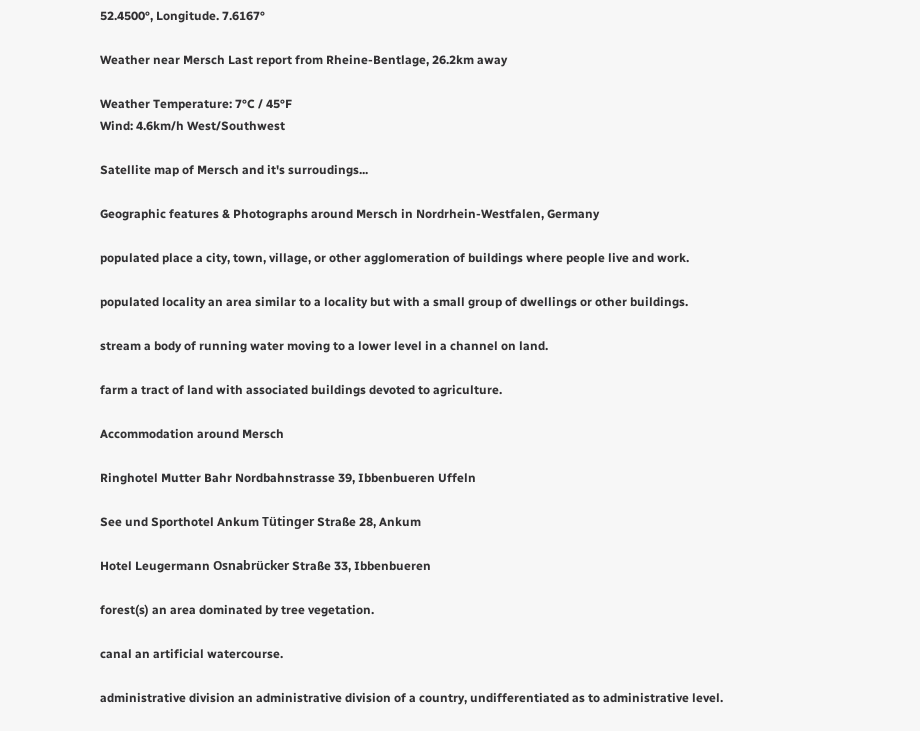52.4500°, Longitude. 7.6167°

Weather near Mersch Last report from Rheine-Bentlage, 26.2km away

Weather Temperature: 7°C / 45°F
Wind: 4.6km/h West/Southwest

Satellite map of Mersch and it's surroudings...

Geographic features & Photographs around Mersch in Nordrhein-Westfalen, Germany

populated place a city, town, village, or other agglomeration of buildings where people live and work.

populated locality an area similar to a locality but with a small group of dwellings or other buildings.

stream a body of running water moving to a lower level in a channel on land.

farm a tract of land with associated buildings devoted to agriculture.

Accommodation around Mersch

Ringhotel Mutter Bahr Nordbahnstrasse 39, Ibbenbueren Uffeln

See und Sporthotel Ankum Tütinger Straße 28, Ankum

Hotel Leugermann Osnabrücker Straße 33, Ibbenbueren

forest(s) an area dominated by tree vegetation.

canal an artificial watercourse.

administrative division an administrative division of a country, undifferentiated as to administrative level.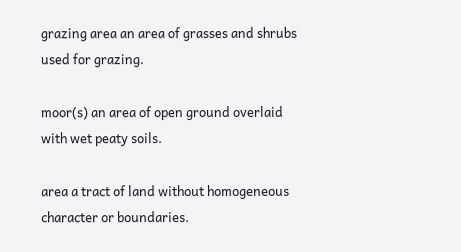grazing area an area of grasses and shrubs used for grazing.

moor(s) an area of open ground overlaid with wet peaty soils.

area a tract of land without homogeneous character or boundaries.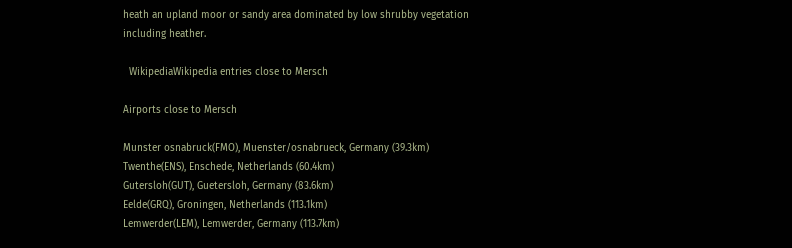heath an upland moor or sandy area dominated by low shrubby vegetation including heather.

  WikipediaWikipedia entries close to Mersch

Airports close to Mersch

Munster osnabruck(FMO), Muenster/osnabrueck, Germany (39.3km)
Twenthe(ENS), Enschede, Netherlands (60.4km)
Gutersloh(GUT), Guetersloh, Germany (83.6km)
Eelde(GRQ), Groningen, Netherlands (113.1km)
Lemwerder(LEM), Lemwerder, Germany (113.7km)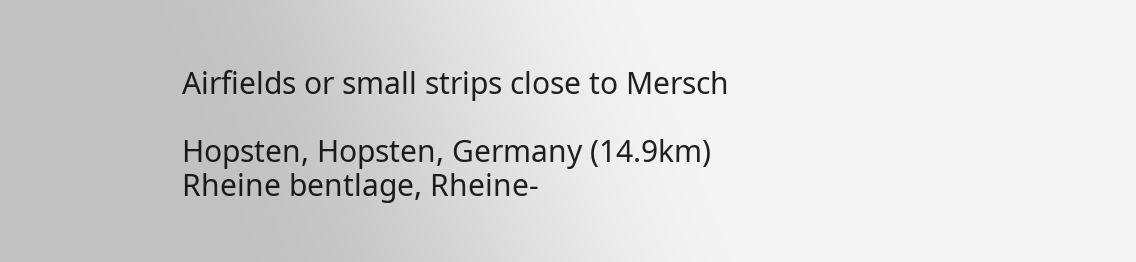Airfields or small strips close to Mersch

Hopsten, Hopsten, Germany (14.9km)
Rheine bentlage, Rheine-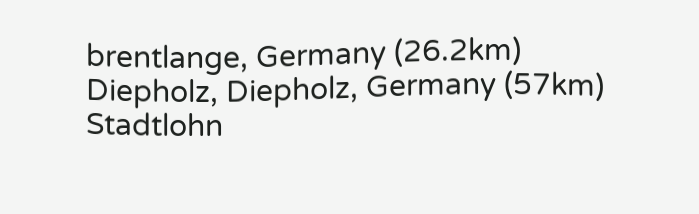brentlange, Germany (26.2km)
Diepholz, Diepholz, Germany (57km)
Stadtlohn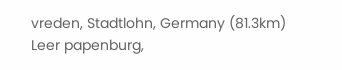vreden, Stadtlohn, Germany (81.3km)
Leer papenburg,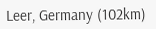Leer, Germany (102km)